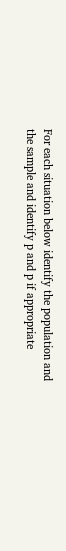For each situation below identify the population and the sample and identify p and p if appropriate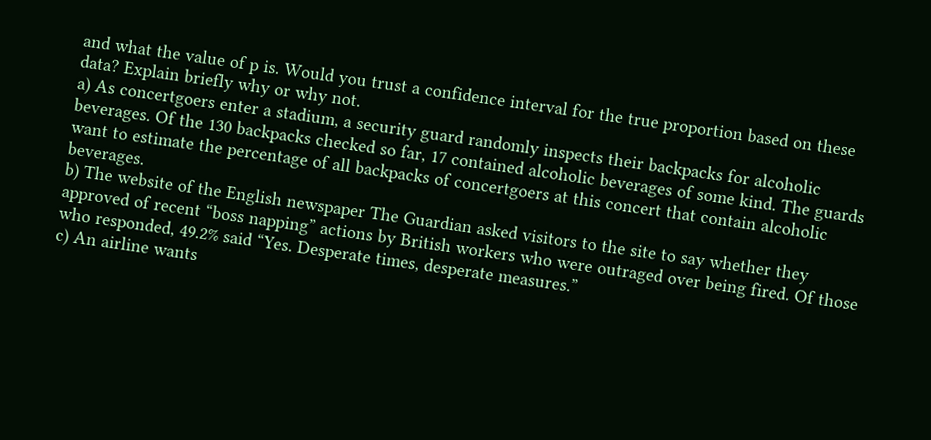and what the value of p is. Would you trust a confidence interval for the true proportion based on these data? Explain briefly why or why not.
a) As concertgoers enter a stadium, a security guard randomly inspects their backpacks for alcoholic beverages. Of the 130 backpacks checked so far, 17 contained alcoholic beverages of some kind. The guards want to estimate the percentage of all backpacks of concertgoers at this concert that contain alcoholic beverages.
b) The website of the English newspaper The Guardian asked visitors to the site to say whether they approved of recent “boss napping” actions by British workers who were outraged over being fired. Of those who responded, 49.2% said “Yes. Desperate times, desperate measures.”
c) An airline wants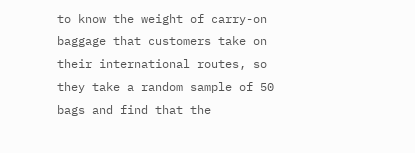to know the weight of carry-on baggage that customers take on their international routes, so they take a random sample of 50 bags and find that the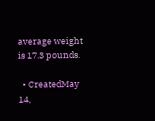average weight is 17.3 pounds.

  • CreatedMay 14,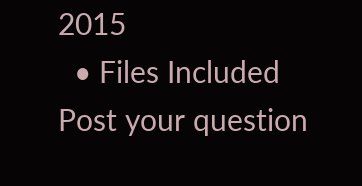2015
  • Files Included
Post your question